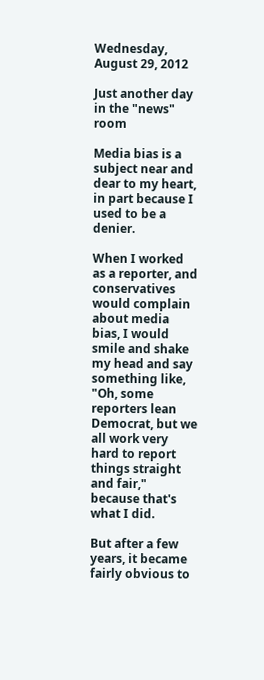Wednesday, August 29, 2012

Just another day in the "news" room

Media bias is a subject near and dear to my heart, in part because I used to be a denier.

When I worked as a reporter, and conservatives would complain about media bias, I would smile and shake my head and say something like, "Oh, some reporters lean Democrat, but we all work very hard to report things straight and fair," because that's what I did.

But after a few years, it became fairly obvious to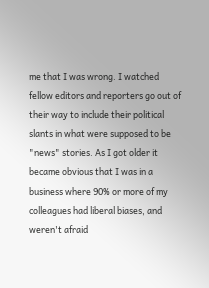me that I was wrong. I watched fellow editors and reporters go out of their way to include their political slants in what were supposed to be "news" stories. As I got older it became obvious that I was in a business where 90% or more of my colleagues had liberal biases, and weren't afraid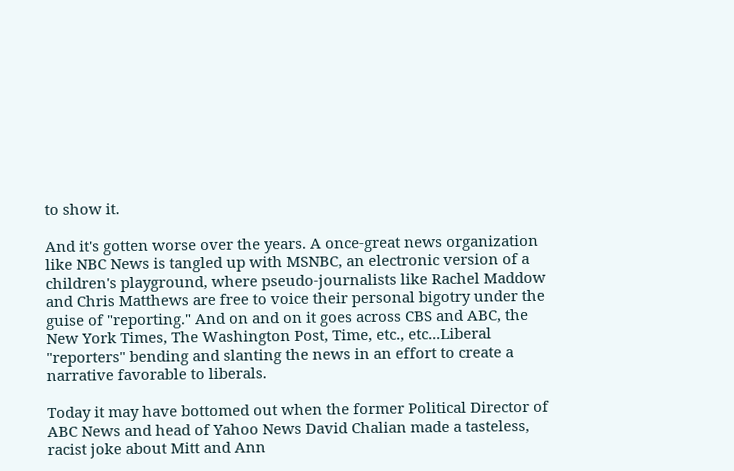to show it.

And it's gotten worse over the years. A once-great news organization like NBC News is tangled up with MSNBC, an electronic version of a children's playground, where pseudo-journalists like Rachel Maddow and Chris Matthews are free to voice their personal bigotry under the guise of "reporting." And on and on it goes across CBS and ABC, the New York Times, The Washington Post, Time, etc., etc...Liberal "reporters" bending and slanting the news in an effort to create a narrative favorable to liberals.

Today it may have bottomed out when the former Political Director of ABC News and head of Yahoo News David Chalian made a tasteless, racist joke about Mitt and Ann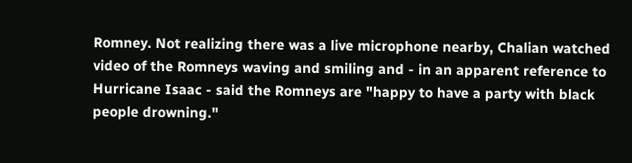Romney. Not realizing there was a live microphone nearby, Chalian watched video of the Romneys waving and smiling and - in an apparent reference to Hurricane Isaac - said the Romneys are "happy to have a party with black people drowning."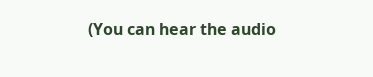(You can hear the audio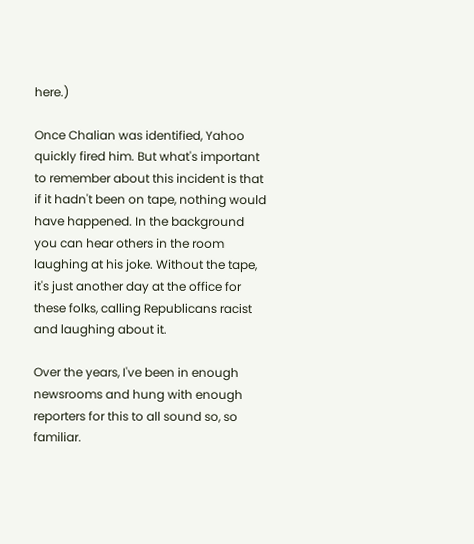here.)

Once Chalian was identified, Yahoo quickly fired him. But what's important to remember about this incident is that if it hadn't been on tape, nothing would have happened. In the background you can hear others in the room laughing at his joke. Without the tape, it's just another day at the office for these folks, calling Republicans racist and laughing about it.

Over the years, I've been in enough newsrooms and hung with enough reporters for this to all sound so, so familiar.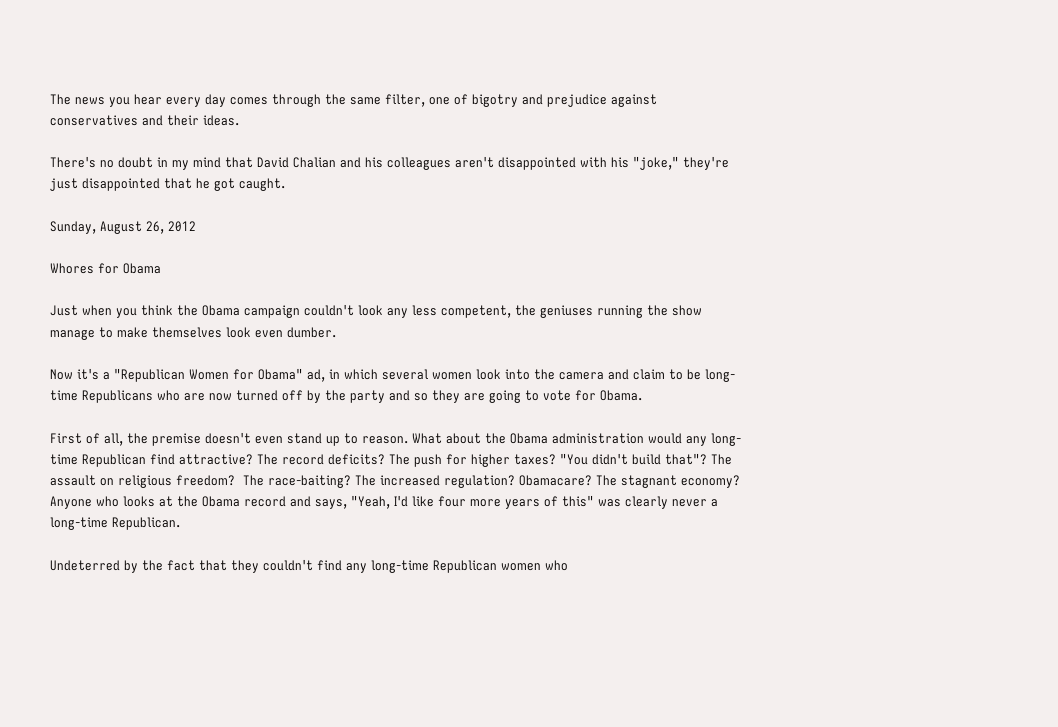The news you hear every day comes through the same filter, one of bigotry and prejudice against conservatives and their ideas.

There's no doubt in my mind that David Chalian and his colleagues aren't disappointed with his "joke," they're just disappointed that he got caught.

Sunday, August 26, 2012

Whores for Obama

Just when you think the Obama campaign couldn't look any less competent, the geniuses running the show manage to make themselves look even dumber.

Now it's a "Republican Women for Obama" ad, in which several women look into the camera and claim to be long-time Republicans who are now turned off by the party and so they are going to vote for Obama.

First of all, the premise doesn't even stand up to reason. What about the Obama administration would any long-time Republican find attractive? The record deficits? The push for higher taxes? "You didn't build that"? The assault on religious freedom?  The race-baiting? The increased regulation? Obamacare? The stagnant economy? Anyone who looks at the Obama record and says, "Yeah, I'd like four more years of this" was clearly never a long-time Republican.

Undeterred by the fact that they couldn't find any long-time Republican women who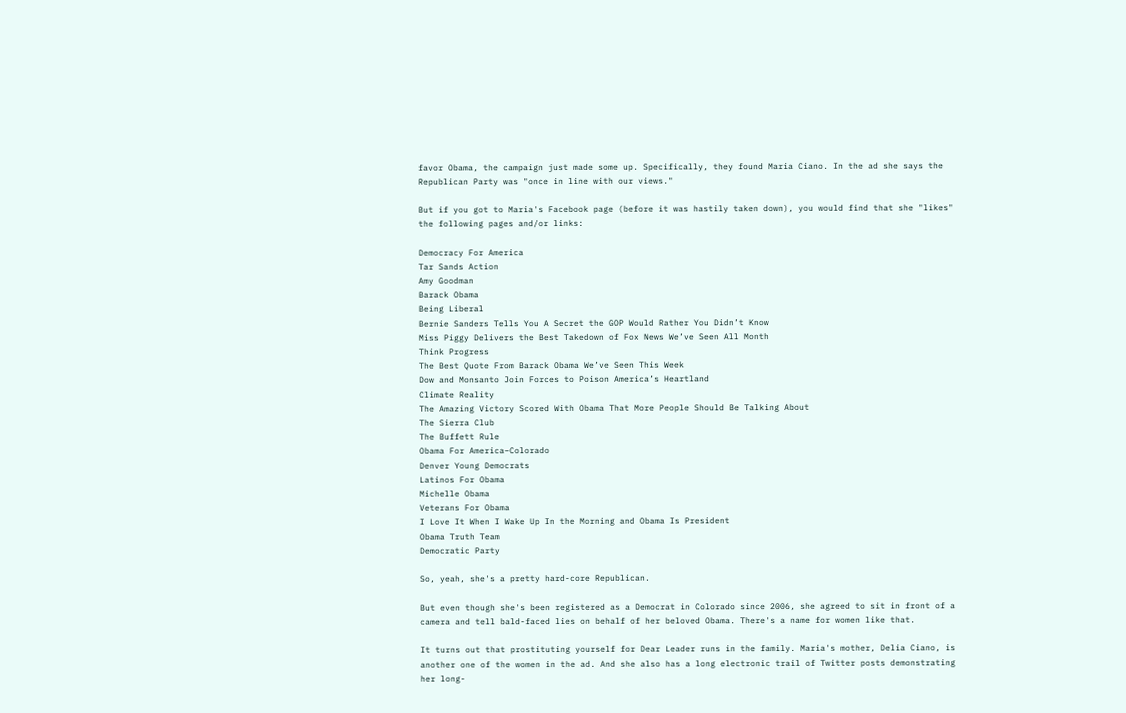favor Obama, the campaign just made some up. Specifically, they found Maria Ciano. In the ad she says the Republican Party was "once in line with our views."

But if you got to Maria's Facebook page (before it was hastily taken down), you would find that she "likes" the following pages and/or links:

Democracy For America
Tar Sands Action
Amy Goodman
Barack Obama
Being Liberal
Bernie Sanders Tells You A Secret the GOP Would Rather You Didn’t Know
Miss Piggy Delivers the Best Takedown of Fox News We’ve Seen All Month
Think Progress
The Best Quote From Barack Obama We’ve Seen This Week
Dow and Monsanto Join Forces to Poison America’s Heartland
Climate Reality
The Amazing Victory Scored With Obama That More People Should Be Talking About
The Sierra Club
The Buffett Rule
Obama For America–Colorado
Denver Young Democrats
Latinos For Obama
Michelle Obama
Veterans For Obama
I Love It When I Wake Up In the Morning and Obama Is President
Obama Truth Team
Democratic Party

So, yeah, she's a pretty hard-core Republican.

But even though she's been registered as a Democrat in Colorado since 2006, she agreed to sit in front of a camera and tell bald-faced lies on behalf of her beloved Obama. There's a name for women like that.

It turns out that prostituting yourself for Dear Leader runs in the family. Maria's mother, Delia Ciano, is another one of the women in the ad. And she also has a long electronic trail of Twitter posts demonstrating her long-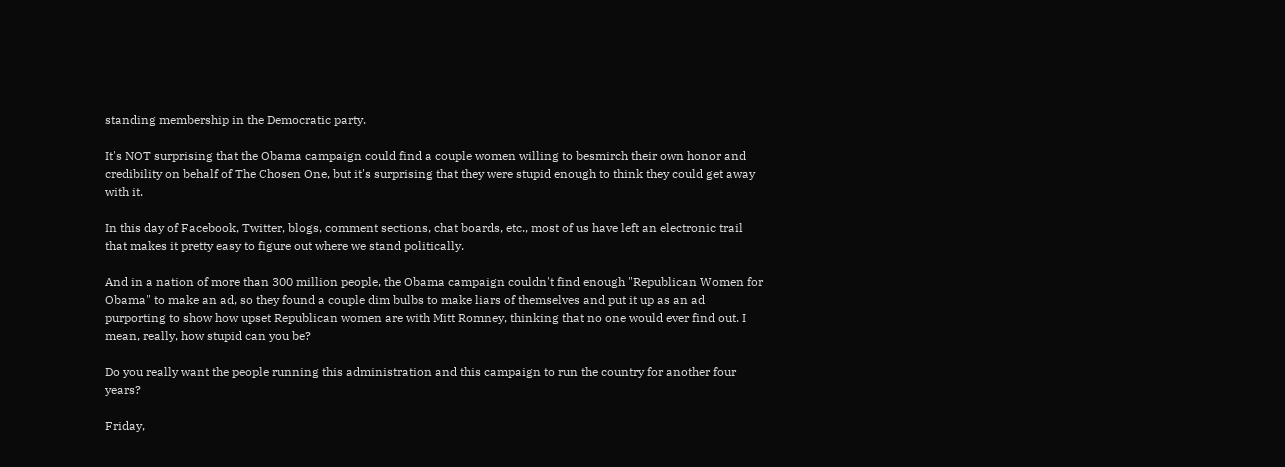standing membership in the Democratic party.

It's NOT surprising that the Obama campaign could find a couple women willing to besmirch their own honor and credibility on behalf of The Chosen One, but it's surprising that they were stupid enough to think they could get away with it.

In this day of Facebook, Twitter, blogs, comment sections, chat boards, etc., most of us have left an electronic trail that makes it pretty easy to figure out where we stand politically.

And in a nation of more than 300 million people, the Obama campaign couldn't find enough "Republican Women for Obama" to make an ad, so they found a couple dim bulbs to make liars of themselves and put it up as an ad purporting to show how upset Republican women are with Mitt Romney, thinking that no one would ever find out. I mean, really, how stupid can you be?

Do you really want the people running this administration and this campaign to run the country for another four years?

Friday,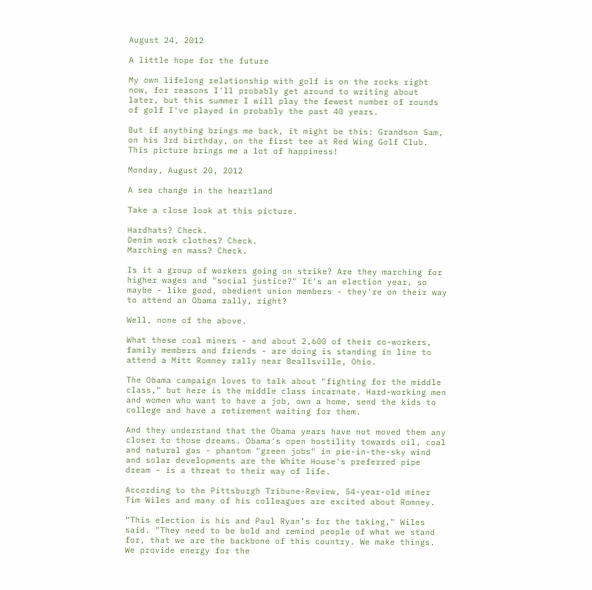August 24, 2012

A little hope for the future

My own lifelong relationship with golf is on the rocks right now, for reasons I'll probably get around to writing about later, but this summer I will play the fewest number of rounds of golf I've played in probably the past 40 years.

But if anything brings me back, it might be this: Grandson Sam, on his 3rd birthday, on the first tee at Red Wing Golf Club. This picture brings me a lot of happiness!

Monday, August 20, 2012

A sea change in the heartland

Take a close look at this picture.

Hardhats? Check.
Denim work clothes? Check.
Marching en mass? Check.

Is it a group of workers going on strike? Are they marching for higher wages and "social justice?" It's an election year, so maybe - like good, obedient union members - they're on their way to attend an Obama rally, right?

Well, none of the above.

What these coal miners - and about 2,600 of their co-workers, family members and friends - are doing is standing in line to attend a Mitt Romney rally near Beallsville, Ohio.

The Obama campaign loves to talk about "fighting for the middle class," but here is the middle class incarnate. Hard-working men and women who want to have a job, own a home, send the kids to college and have a retirement waiting for them.

And they understand that the Obama years have not moved them any closer to those dreams. Obama's open hostility towards oil, coal and natural gas - phantom "green jobs" in pie-in-the-sky wind and solar developments are the White House's preferred pipe dream - is a threat to their way of life.

According to the Pittsburgh Tribune-Review, 54-year-old miner Tim Wiles and many of his colleagues are excited about Romney.

“This election is his and Paul Ryan’s for the taking," Wiles said. "They need to be bold and remind people of what we stand for, that we are the backbone of this country. We make things. We provide energy for the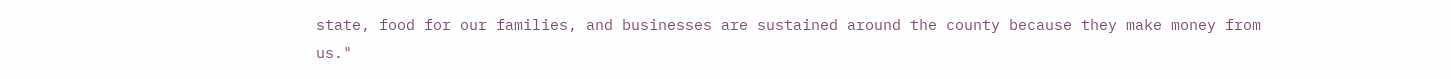state, food for our families, and businesses are sustained around the county because they make money from us."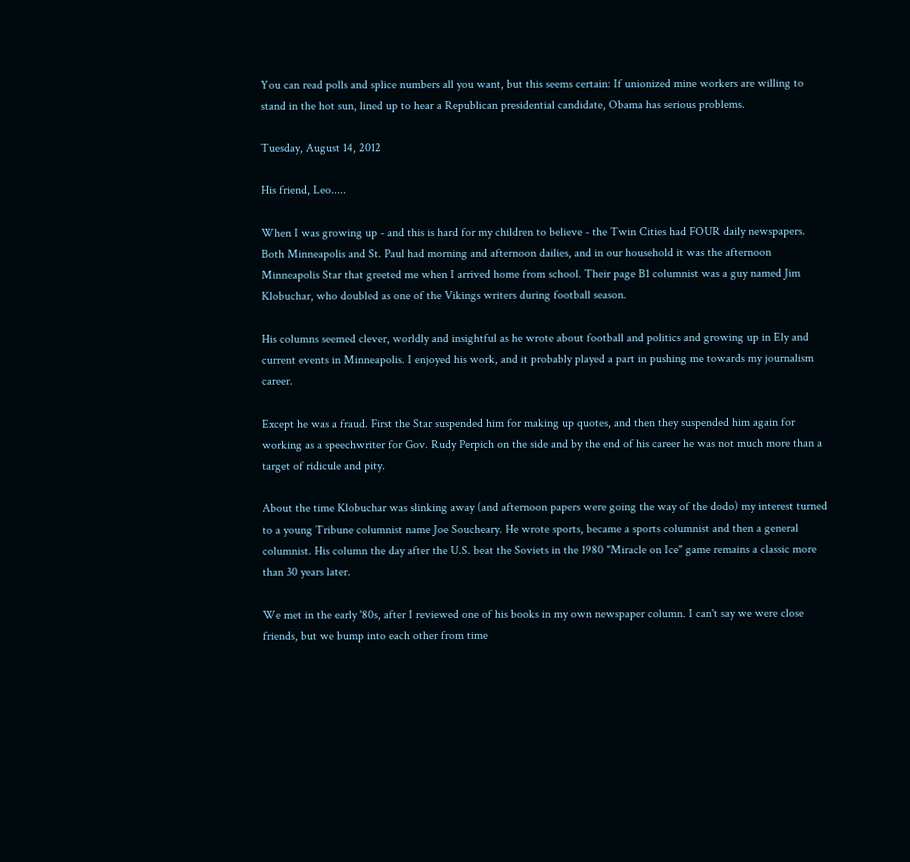You can read polls and splice numbers all you want, but this seems certain: If unionized mine workers are willing to stand in the hot sun, lined up to hear a Republican presidential candidate, Obama has serious problems.

Tuesday, August 14, 2012

His friend, Leo.....

When I was growing up - and this is hard for my children to believe - the Twin Cities had FOUR daily newspapers. Both Minneapolis and St. Paul had morning and afternoon dailies, and in our household it was the afternoon Minneapolis Star that greeted me when I arrived home from school. Their page B1 columnist was a guy named Jim Klobuchar, who doubled as one of the Vikings writers during football season.

His columns seemed clever, worldly and insightful as he wrote about football and politics and growing up in Ely and current events in Minneapolis. I enjoyed his work, and it probably played a part in pushing me towards my journalism career.

Except he was a fraud. First the Star suspended him for making up quotes, and then they suspended him again for working as a speechwriter for Gov. Rudy Perpich on the side and by the end of his career he was not much more than a target of ridicule and pity.

About the time Klobuchar was slinking away (and afternoon papers were going the way of the dodo) my interest turned to a young Tribune columnist name Joe Soucheary. He wrote sports, became a sports columnist and then a general columnist. His column the day after the U.S. beat the Soviets in the 1980 "Miracle on Ice" game remains a classic more than 30 years later.

We met in the early '80s, after I reviewed one of his books in my own newspaper column. I can't say we were close friends, but we bump into each other from time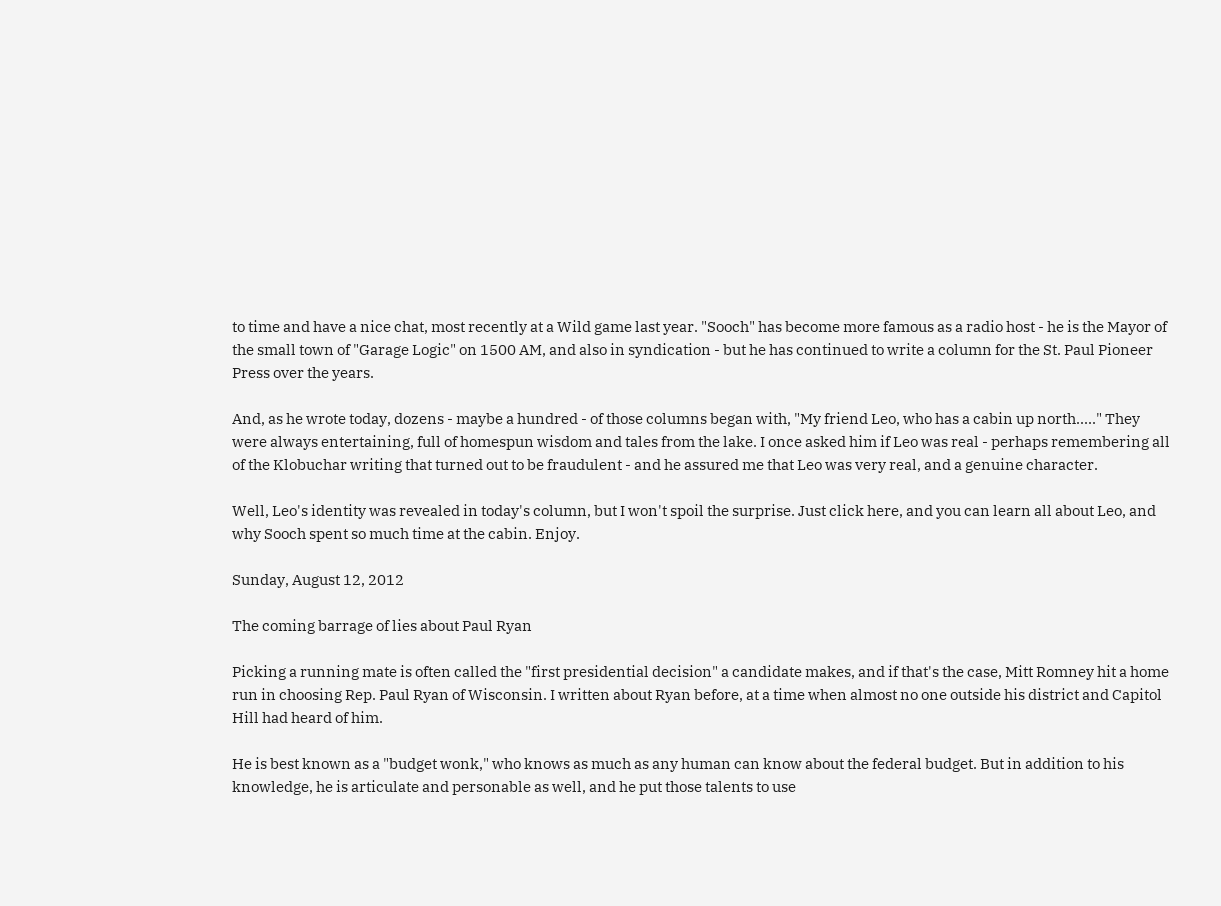to time and have a nice chat, most recently at a Wild game last year. "Sooch" has become more famous as a radio host - he is the Mayor of the small town of "Garage Logic" on 1500 AM, and also in syndication - but he has continued to write a column for the St. Paul Pioneer Press over the years.

And, as he wrote today, dozens - maybe a hundred - of those columns began with, "My friend Leo, who has a cabin up north....." They were always entertaining, full of homespun wisdom and tales from the lake. I once asked him if Leo was real - perhaps remembering all of the Klobuchar writing that turned out to be fraudulent - and he assured me that Leo was very real, and a genuine character.

Well, Leo's identity was revealed in today's column, but I won't spoil the surprise. Just click here, and you can learn all about Leo, and why Sooch spent so much time at the cabin. Enjoy.

Sunday, August 12, 2012

The coming barrage of lies about Paul Ryan

Picking a running mate is often called the "first presidential decision" a candidate makes, and if that's the case, Mitt Romney hit a home run in choosing Rep. Paul Ryan of Wisconsin. I written about Ryan before, at a time when almost no one outside his district and Capitol Hill had heard of him.

He is best known as a "budget wonk," who knows as much as any human can know about the federal budget. But in addition to his knowledge, he is articulate and personable as well, and he put those talents to use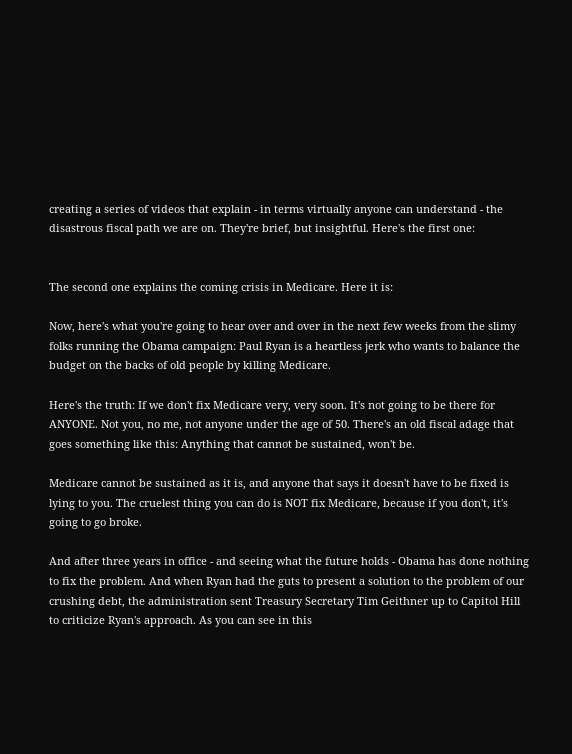creating a series of videos that explain - in terms virtually anyone can understand - the disastrous fiscal path we are on. They're brief, but insightful. Here's the first one:


The second one explains the coming crisis in Medicare. Here it is:

Now, here's what you're going to hear over and over in the next few weeks from the slimy folks running the Obama campaign: Paul Ryan is a heartless jerk who wants to balance the budget on the backs of old people by killing Medicare.

Here's the truth: If we don't fix Medicare very, very soon. It's not going to be there for ANYONE. Not you, no me, not anyone under the age of 50. There's an old fiscal adage that goes something like this: Anything that cannot be sustained, won't be.

Medicare cannot be sustained as it is, and anyone that says it doesn't have to be fixed is lying to you. The cruelest thing you can do is NOT fix Medicare, because if you don't, it's going to go broke.

And after three years in office - and seeing what the future holds - Obama has done nothing to fix the problem. And when Ryan had the guts to present a solution to the problem of our crushing debt, the administration sent Treasury Secretary Tim Geithner up to Capitol Hill to criticize Ryan's approach. As you can see in this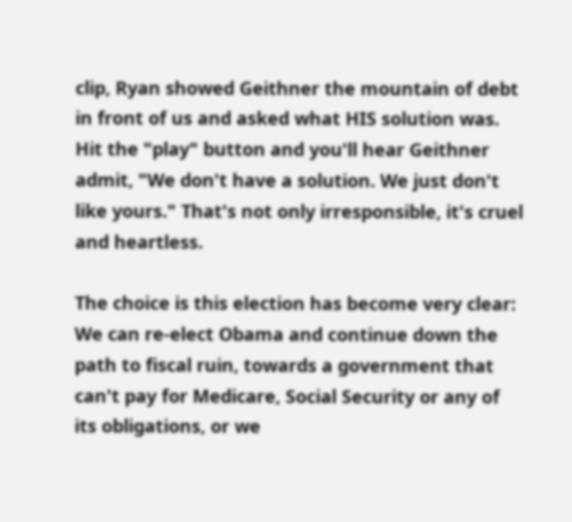clip, Ryan showed Geithner the mountain of debt in front of us and asked what HIS solution was. Hit the "play" button and you'll hear Geithner admit, "We don't have a solution. We just don't like yours." That's not only irresponsible, it's cruel and heartless.

The choice is this election has become very clear: We can re-elect Obama and continue down the path to fiscal ruin, towards a government that can't pay for Medicare, Social Security or any of its obligations, or we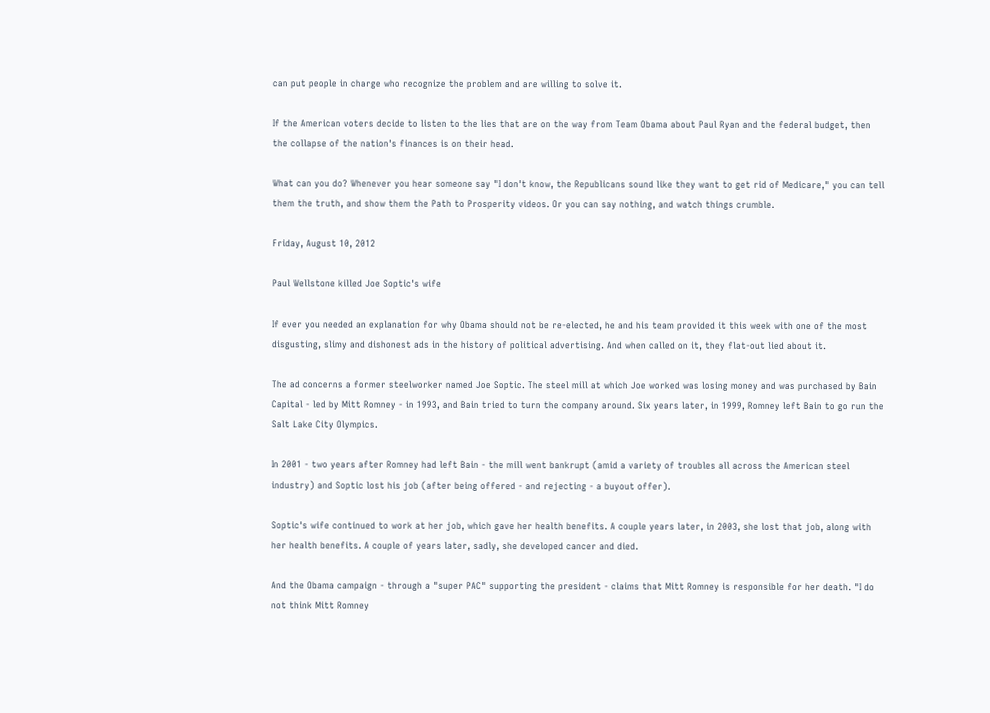can put people in charge who recognize the problem and are willing to solve it.

If the American voters decide to listen to the lies that are on the way from Team Obama about Paul Ryan and the federal budget, then the collapse of the nation's finances is on their head.

What can you do? Whenever you hear someone say "I don't know, the Republicans sound like they want to get rid of Medicare," you can tell them the truth, and show them the Path to Prosperity videos. Or you can say nothing, and watch things crumble.

Friday, August 10, 2012

Paul Wellstone killed Joe Soptic's wife

If ever you needed an explanation for why Obama should not be re-elected, he and his team provided it this week with one of the most disgusting, slimy and dishonest ads in the history of political advertising. And when called on it, they flat-out lied about it.

The ad concerns a former steelworker named Joe Soptic. The steel mill at which Joe worked was losing money and was purchased by Bain Capital - led by Mitt Romney - in 1993, and Bain tried to turn the company around. Six years later, in 1999, Romney left Bain to go run the Salt Lake City Olympics.

In 2001 - two years after Romney had left Bain - the mill went bankrupt (amid a variety of troubles all across the American steel industry) and Soptic lost his job (after being offered - and rejecting - a buyout offer).

Soptic's wife continued to work at her job, which gave her health benefits. A couple years later, in 2003, she lost that job, along with her health benefits. A couple of years later, sadly, she developed cancer and died.

And the Obama campaign - through a "super PAC" supporting the president - claims that Mitt Romney is responsible for her death. "I do not think Mitt Romney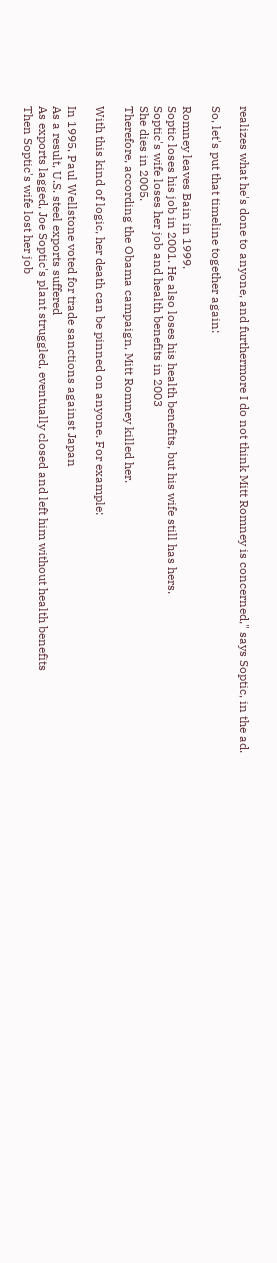realizes what he's done to anyone, and furthermore I do not think Mitt Romney is concerned," says Soptic, in the ad.

So, let's put that timeline together again:

Romney leaves Bain in 1999.
Soptic loses his job in 2001. He also loses his health benefits, but his wife still has hers.
Soptic's wife loses her job and health benefits in 2003
She dies in 2005.
Therefore, according the Obama campaign, Mitt Romney killed her.

With this kind of logic, her death can be pinned on anyone. For example:

In 1995, Paul Wellstone voted for trade sanctions against Japan
As a result, U.S. steel exports suffered
As exports lagged, Joe Soptic's plant struggled, eventually closed and left him without health benefits
Then Soptic's wife lost her job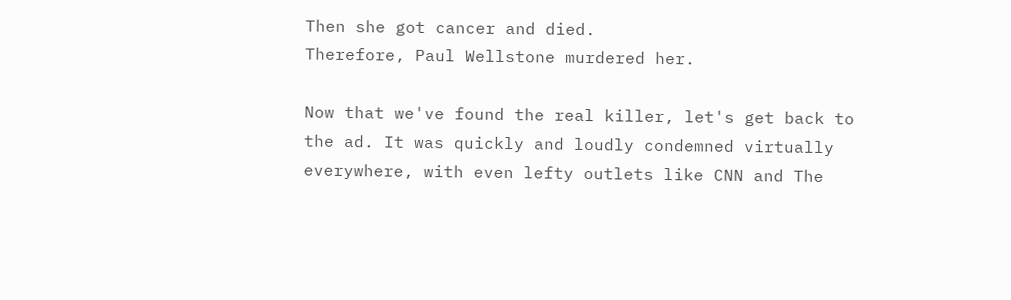Then she got cancer and died.
Therefore, Paul Wellstone murdered her.

Now that we've found the real killer, let's get back to the ad. It was quickly and loudly condemned virtually everywhere, with even lefty outlets like CNN and The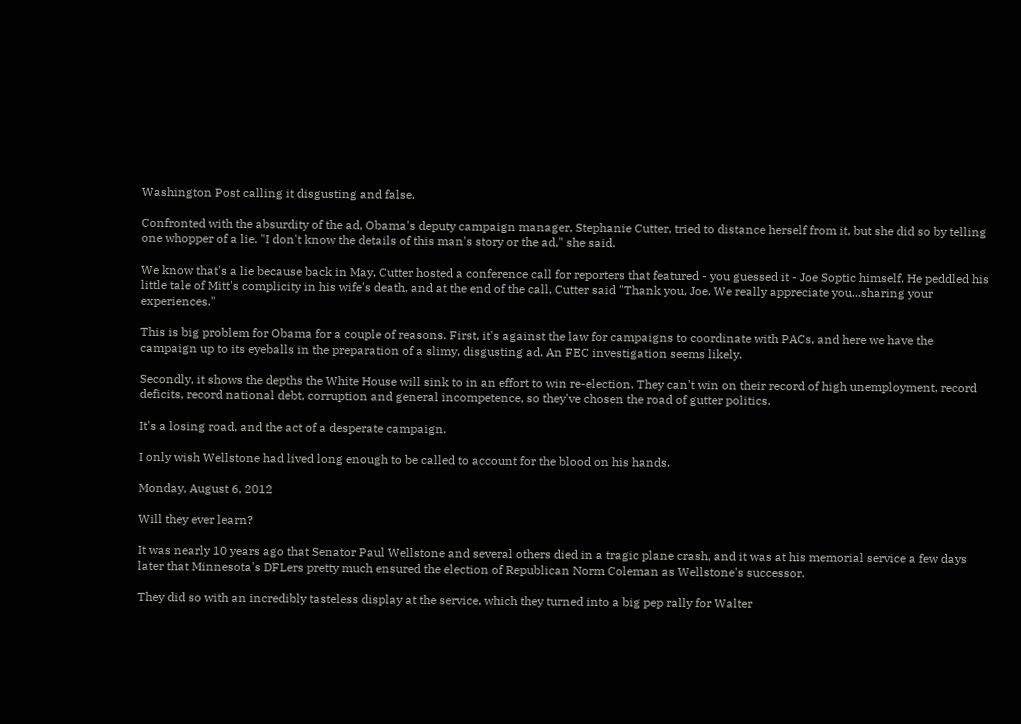Washington Post calling it disgusting and false.

Confronted with the absurdity of the ad, Obama's deputy campaign manager, Stephanie Cutter, tried to distance herself from it, but she did so by telling one whopper of a lie. "I don't know the details of this man's story or the ad," she said.

We know that's a lie because back in May, Cutter hosted a conference call for reporters that featured - you guessed it - Joe Soptic himself. He peddled his little tale of Mitt's complicity in his wife's death, and at the end of the call, Cutter said "Thank you, Joe. We really appreciate you...sharing your experiences."

This is big problem for Obama for a couple of reasons. First, it's against the law for campaigns to coordinate with PACs, and here we have the campaign up to its eyeballs in the preparation of a slimy, disgusting ad. An FEC investigation seems likely.

Secondly, it shows the depths the White House will sink to in an effort to win re-election. They can't win on their record of high unemployment, record deficits, record national debt, corruption and general incompetence, so they've chosen the road of gutter politics.

It's a losing road, and the act of a desperate campaign.

I only wish Wellstone had lived long enough to be called to account for the blood on his hands.

Monday, August 6, 2012

Will they ever learn?

It was nearly 10 years ago that Senator Paul Wellstone and several others died in a tragic plane crash, and it was at his memorial service a few days later that Minnesota's DFLers pretty much ensured the election of Republican Norm Coleman as Wellstone's successor.

They did so with an incredibly tasteless display at the service, which they turned into a big pep rally for Walter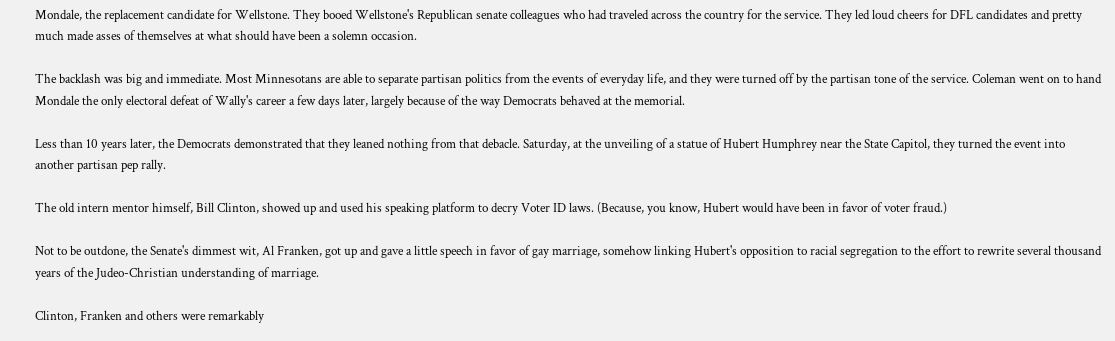Mondale, the replacement candidate for Wellstone. They booed Wellstone's Republican senate colleagues who had traveled across the country for the service. They led loud cheers for DFL candidates and pretty much made asses of themselves at what should have been a solemn occasion.

The backlash was big and immediate. Most Minnesotans are able to separate partisan politics from the events of everyday life, and they were turned off by the partisan tone of the service. Coleman went on to hand Mondale the only electoral defeat of Wally's career a few days later, largely because of the way Democrats behaved at the memorial.

Less than 10 years later, the Democrats demonstrated that they leaned nothing from that debacle. Saturday, at the unveiling of a statue of Hubert Humphrey near the State Capitol, they turned the event into another partisan pep rally.

The old intern mentor himself, Bill Clinton, showed up and used his speaking platform to decry Voter ID laws. (Because, you know, Hubert would have been in favor of voter fraud.)

Not to be outdone, the Senate's dimmest wit, Al Franken, got up and gave a little speech in favor of gay marriage, somehow linking Hubert's opposition to racial segregation to the effort to rewrite several thousand years of the Judeo-Christian understanding of marriage.

Clinton, Franken and others were remarkably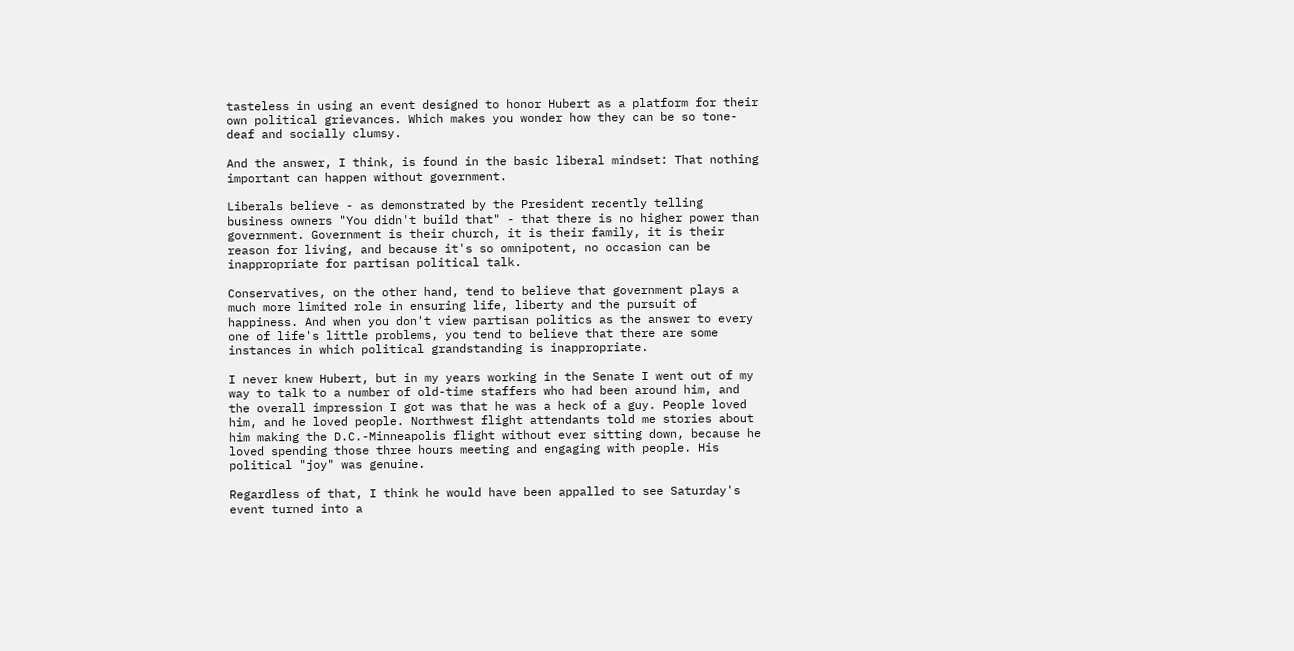tasteless in using an event designed to honor Hubert as a platform for their own political grievances. Which makes you wonder how they can be so tone-deaf and socially clumsy.

And the answer, I think, is found in the basic liberal mindset: That nothing important can happen without government.

Liberals believe - as demonstrated by the President recently telling business owners "You didn't build that" - that there is no higher power than government. Government is their church, it is their family, it is their reason for living, and because it's so omnipotent, no occasion can be inappropriate for partisan political talk.

Conservatives, on the other hand, tend to believe that government plays a much more limited role in ensuring life, liberty and the pursuit of happiness. And when you don't view partisan politics as the answer to every one of life's little problems, you tend to believe that there are some instances in which political grandstanding is inappropriate.

I never knew Hubert, but in my years working in the Senate I went out of my way to talk to a number of old-time staffers who had been around him, and the overall impression I got was that he was a heck of a guy. People loved him, and he loved people. Northwest flight attendants told me stories about him making the D.C.-Minneapolis flight without ever sitting down, because he loved spending those three hours meeting and engaging with people. His political "joy" was genuine.

Regardless of that, I think he would have been appalled to see Saturday's event turned into a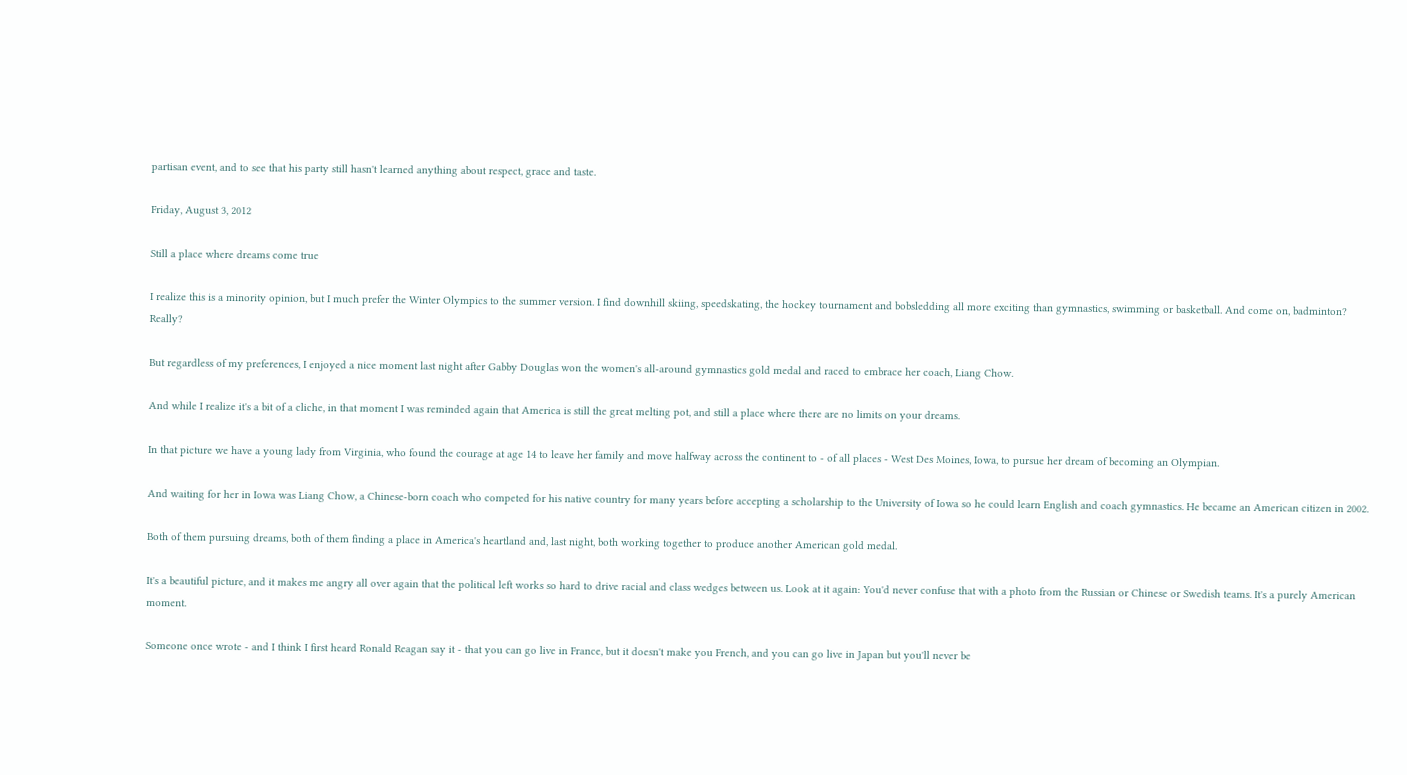partisan event, and to see that his party still hasn't learned anything about respect, grace and taste.

Friday, August 3, 2012

Still a place where dreams come true

I realize this is a minority opinion, but I much prefer the Winter Olympics to the summer version. I find downhill skiing, speedskating, the hockey tournament and bobsledding all more exciting than gymnastics, swimming or basketball. And come on, badminton? Really?

But regardless of my preferences, I enjoyed a nice moment last night after Gabby Douglas won the women's all-around gymnastics gold medal and raced to embrace her coach, Liang Chow.

And while I realize it's a bit of a cliche, in that moment I was reminded again that America is still the great melting pot, and still a place where there are no limits on your dreams.

In that picture we have a young lady from Virginia, who found the courage at age 14 to leave her family and move halfway across the continent to - of all places - West Des Moines, Iowa, to pursue her dream of becoming an Olympian.

And waiting for her in Iowa was Liang Chow, a Chinese-born coach who competed for his native country for many years before accepting a scholarship to the University of Iowa so he could learn English and coach gymnastics. He became an American citizen in 2002.

Both of them pursuing dreams, both of them finding a place in America's heartland and, last night, both working together to produce another American gold medal.

It's a beautiful picture, and it makes me angry all over again that the political left works so hard to drive racial and class wedges between us. Look at it again: You'd never confuse that with a photo from the Russian or Chinese or Swedish teams. It's a purely American moment.

Someone once wrote - and I think I first heard Ronald Reagan say it - that you can go live in France, but it doesn't make you French, and you can go live in Japan but you'll never be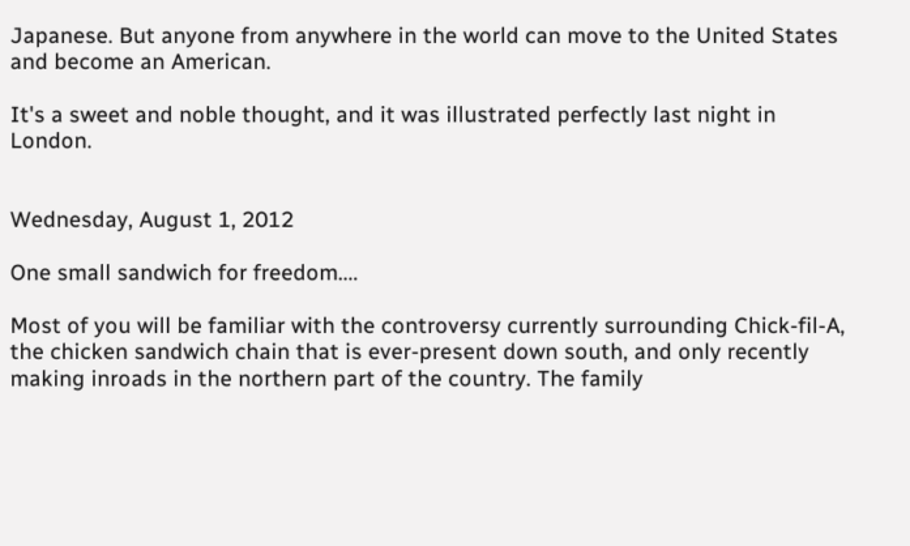Japanese. But anyone from anywhere in the world can move to the United States and become an American.

It's a sweet and noble thought, and it was illustrated perfectly last night in London.


Wednesday, August 1, 2012

One small sandwich for freedom....

Most of you will be familiar with the controversy currently surrounding Chick-fil-A, the chicken sandwich chain that is ever-present down south, and only recently making inroads in the northern part of the country. The family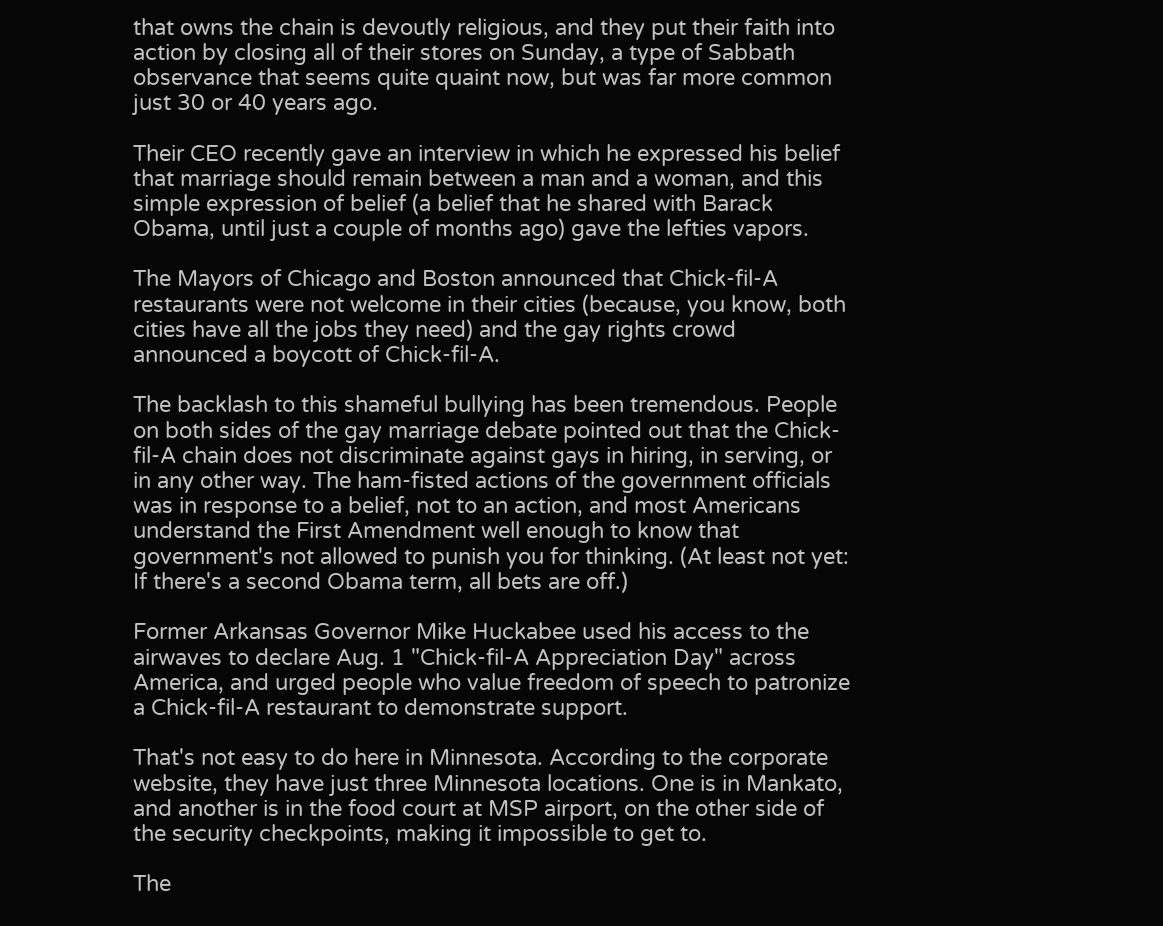that owns the chain is devoutly religious, and they put their faith into action by closing all of their stores on Sunday, a type of Sabbath observance that seems quite quaint now, but was far more common just 30 or 40 years ago.

Their CEO recently gave an interview in which he expressed his belief that marriage should remain between a man and a woman, and this simple expression of belief (a belief that he shared with Barack Obama, until just a couple of months ago) gave the lefties vapors.

The Mayors of Chicago and Boston announced that Chick-fil-A restaurants were not welcome in their cities (because, you know, both cities have all the jobs they need) and the gay rights crowd announced a boycott of Chick-fil-A.

The backlash to this shameful bullying has been tremendous. People on both sides of the gay marriage debate pointed out that the Chick-fil-A chain does not discriminate against gays in hiring, in serving, or in any other way. The ham-fisted actions of the government officials was in response to a belief, not to an action, and most Americans understand the First Amendment well enough to know that government's not allowed to punish you for thinking. (At least not yet: If there's a second Obama term, all bets are off.)

Former Arkansas Governor Mike Huckabee used his access to the airwaves to declare Aug. 1 "Chick-fil-A Appreciation Day" across America, and urged people who value freedom of speech to patronize a Chick-fil-A restaurant to demonstrate support.

That's not easy to do here in Minnesota. According to the corporate website, they have just three Minnesota locations. One is in Mankato, and another is in the food court at MSP airport, on the other side of the security checkpoints, making it impossible to get to.

The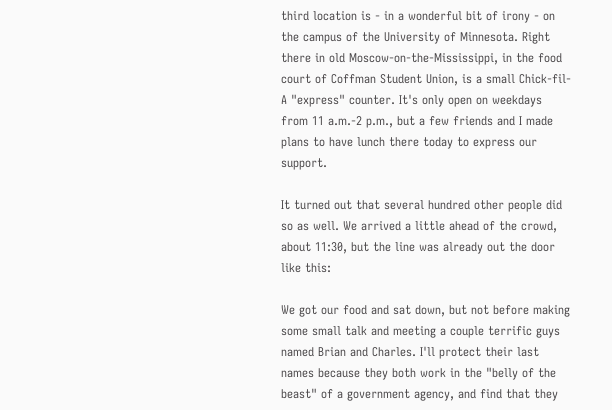third location is - in a wonderful bit of irony - on the campus of the University of Minnesota. Right there in old Moscow-on-the-Mississippi, in the food court of Coffman Student Union, is a small Chick-fil-A "express" counter. It's only open on weekdays from 11 a.m.-2 p.m., but a few friends and I made plans to have lunch there today to express our support.

It turned out that several hundred other people did so as well. We arrived a little ahead of the crowd, about 11:30, but the line was already out the door like this:

We got our food and sat down, but not before making some small talk and meeting a couple terrific guys named Brian and Charles. I'll protect their last names because they both work in the "belly of the beast" of a government agency, and find that they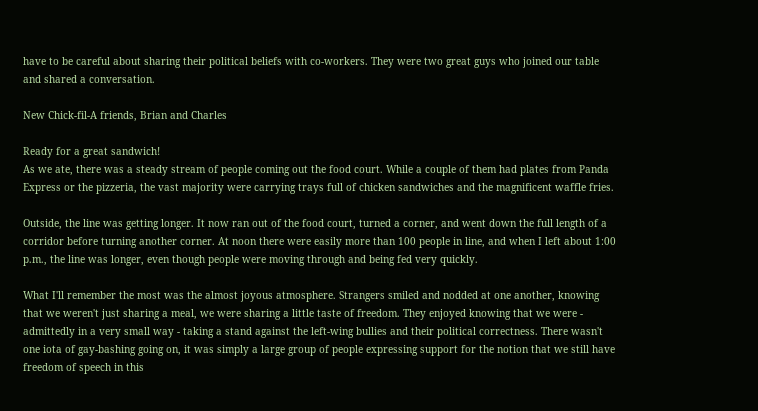have to be careful about sharing their political beliefs with co-workers. They were two great guys who joined our table and shared a conversation.

New Chick-fil-A friends, Brian and Charles

Ready for a great sandwich!
As we ate, there was a steady stream of people coming out the food court. While a couple of them had plates from Panda Express or the pizzeria, the vast majority were carrying trays full of chicken sandwiches and the magnificent waffle fries.

Outside, the line was getting longer. It now ran out of the food court, turned a corner, and went down the full length of a corridor before turning another corner. At noon there were easily more than 100 people in line, and when I left about 1:00 p.m., the line was longer, even though people were moving through and being fed very quickly.

What I'll remember the most was the almost joyous atmosphere. Strangers smiled and nodded at one another, knowing that we weren't just sharing a meal, we were sharing a little taste of freedom. They enjoyed knowing that we were - admittedly in a very small way - taking a stand against the left-wing bullies and their political correctness. There wasn't one iota of gay-bashing going on, it was simply a large group of people expressing support for the notion that we still have freedom of speech in this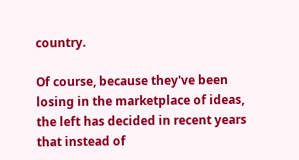country.

Of course, because they've been losing in the marketplace of ideas, the left has decided in recent years that instead of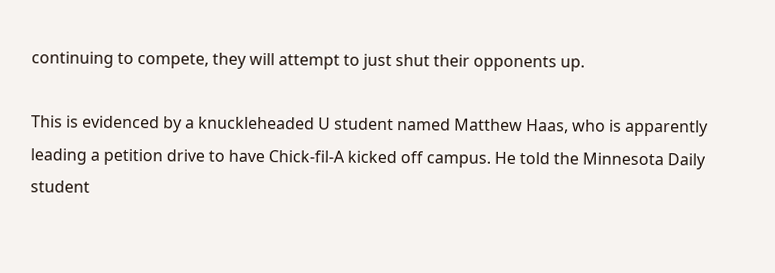continuing to compete, they will attempt to just shut their opponents up.

This is evidenced by a knuckleheaded U student named Matthew Haas, who is apparently leading a petition drive to have Chick-fil-A kicked off campus. He told the Minnesota Daily student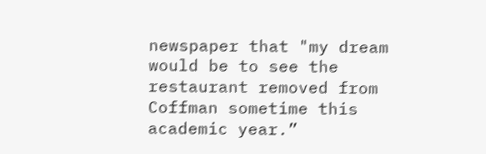newspaper that "my dream would be to see the restaurant removed from Coffman sometime this academic year.”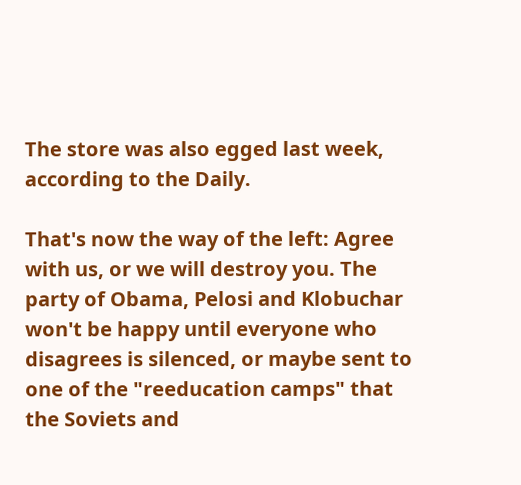The store was also egged last week, according to the Daily.

That's now the way of the left: Agree with us, or we will destroy you. The party of Obama, Pelosi and Klobuchar won't be happy until everyone who disagrees is silenced, or maybe sent to one of the "reeducation camps" that the Soviets and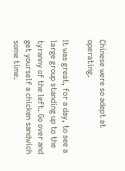Chinese were so adept at operating.

It was great, for a day, to see a large group standing up to the tyranny of the left. Go over and get yourself a chicken sandwich some time.